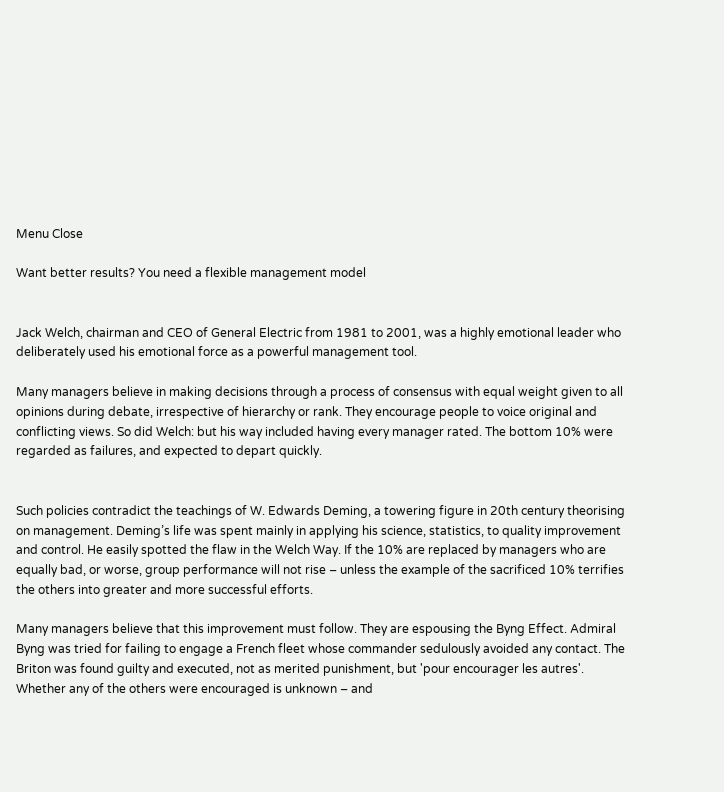Menu Close

Want better results? You need a flexible management model


Jack Welch, chairman and CEO of General Electric from 1981 to 2001, was a highly emotional leader who deliberately used his emotional force as a powerful management tool.

Many managers believe in making decisions through a process of consensus with equal weight given to all opinions during debate, irrespective of hierarchy or rank. They encourage people to voice original and conflicting views. So did Welch: but his way included having every manager rated. The bottom 10% were regarded as failures, and expected to depart quickly.


Such policies contradict the teachings of W. Edwards Deming, a towering figure in 20th century theorising on management. Deming’s life was spent mainly in applying his science, statistics, to quality improvement and control. He easily spotted the flaw in the Welch Way. If the 10% are replaced by managers who are equally bad, or worse, group performance will not rise – unless the example of the sacrificed 10% terrifies the others into greater and more successful efforts.

Many managers believe that this improvement must follow. They are espousing the Byng Effect. Admiral Byng was tried for failing to engage a French fleet whose commander sedulously avoided any contact. The Briton was found guilty and executed, not as merited punishment, but 'pour encourager les autres'. Whether any of the others were encouraged is unknown – and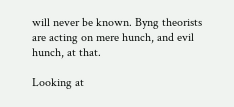will never be known. Byng theorists are acting on mere hunch, and evil hunch, at that.

Looking at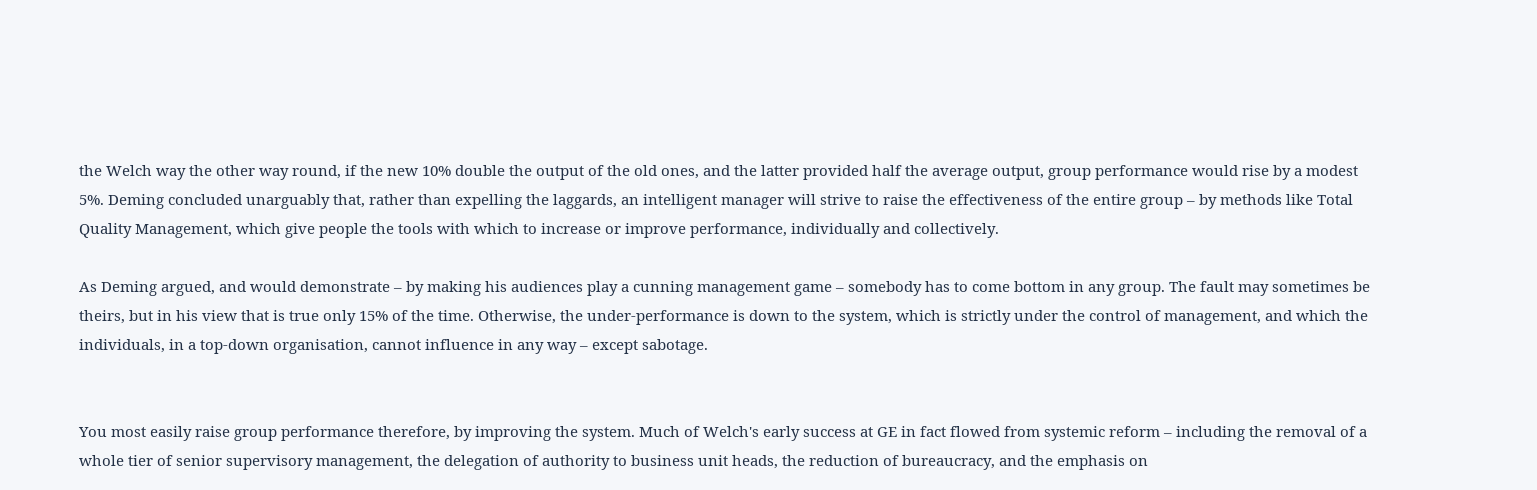the Welch way the other way round, if the new 10% double the output of the old ones, and the latter provided half the average output, group performance would rise by a modest 5%. Deming concluded unarguably that, rather than expelling the laggards, an intelligent manager will strive to raise the effectiveness of the entire group – by methods like Total Quality Management, which give people the tools with which to increase or improve performance, individually and collectively.

As Deming argued, and would demonstrate – by making his audiences play a cunning management game – somebody has to come bottom in any group. The fault may sometimes be theirs, but in his view that is true only 15% of the time. Otherwise, the under-performance is down to the system, which is strictly under the control of management, and which the individuals, in a top-down organisation, cannot influence in any way – except sabotage.


You most easily raise group performance therefore, by improving the system. Much of Welch's early success at GE in fact flowed from systemic reform – including the removal of a whole tier of senior supervisory management, the delegation of authority to business unit heads, the reduction of bureaucracy, and the emphasis on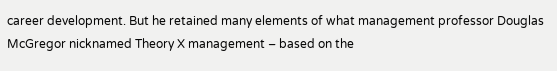career development. But he retained many elements of what management professor Douglas McGregor nicknamed Theory X management – based on the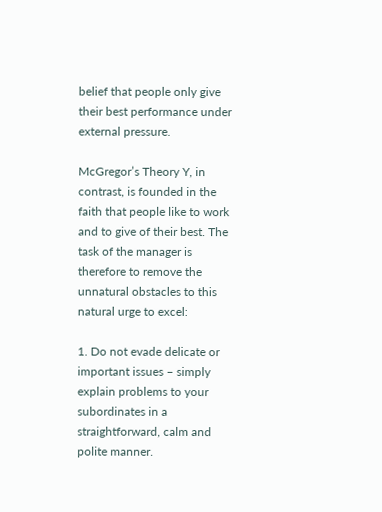belief that people only give their best performance under external pressure.

McGregor’s Theory Y, in contrast, is founded in the faith that people like to work and to give of their best. The task of the manager is therefore to remove the unnatural obstacles to this natural urge to excel:

1. Do not evade delicate or important issues – simply explain problems to your subordinates in a straightforward, calm and polite manner.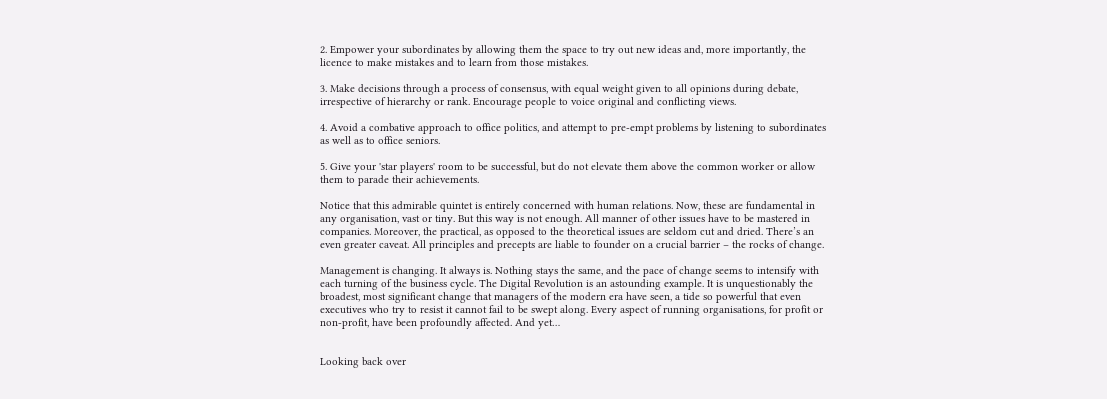2. Empower your subordinates by allowing them the space to try out new ideas and, more importantly, the licence to make mistakes and to learn from those mistakes.

3. Make decisions through a process of consensus, with equal weight given to all opinions during debate, irrespective of hierarchy or rank. Encourage people to voice original and conflicting views.

4. Avoid a combative approach to office politics, and attempt to pre-empt problems by listening to subordinates as well as to office seniors.

5. Give your 'star players' room to be successful, but do not elevate them above the common worker or allow them to parade their achievements.

Notice that this admirable quintet is entirely concerned with human relations. Now, these are fundamental in any organisation, vast or tiny. But this way is not enough. All manner of other issues have to be mastered in companies. Moreover, the practical, as opposed to the theoretical issues are seldom cut and dried. There’s an even greater caveat. All principles and precepts are liable to founder on a crucial barrier – the rocks of change.

Management is changing. It always is. Nothing stays the same, and the pace of change seems to intensify with each turning of the business cycle. The Digital Revolution is an astounding example. It is unquestionably the broadest, most significant change that managers of the modern era have seen, a tide so powerful that even executives who try to resist it cannot fail to be swept along. Every aspect of running organisations, for profit or non-profit, have been profoundly affected. And yet…


Looking back over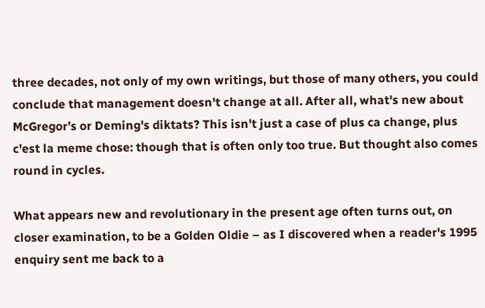three decades, not only of my own writings, but those of many others, you could conclude that management doesn't change at all. After all, what's new about McGregor’s or Deming's diktats? This isn't just a case of plus ca change, plus c'est la meme chose: though that is often only too true. But thought also comes round in cycles.

What appears new and revolutionary in the present age often turns out, on closer examination, to be a Golden Oldie – as I discovered when a reader's 1995 enquiry sent me back to a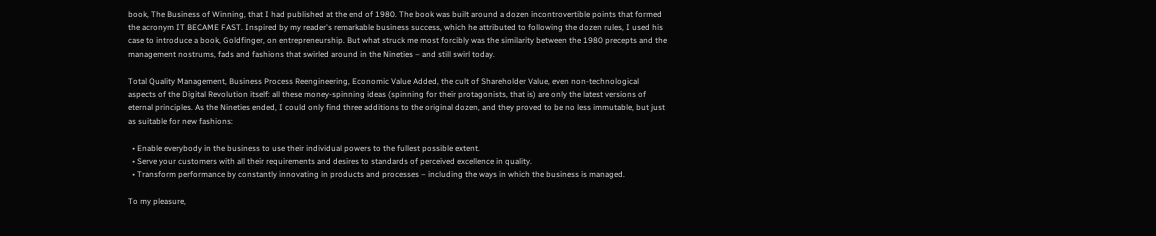book, The Business of Winning, that I had published at the end of 1980. The book was built around a dozen incontrovertible points that formed the acronym IT BECAME FAST. Inspired by my reader's remarkable business success, which he attributed to following the dozen rules, I used his case to introduce a book, Goldfinger, on entrepreneurship. But what struck me most forcibly was the similarity between the 1980 precepts and the management nostrums, fads and fashions that swirled around in the Nineties – and still swirl today.

Total Quality Management, Business Process Reengineering, Economic Value Added, the cult of Shareholder Value, even non-technological aspects of the Digital Revolution itself: all these money-spinning ideas (spinning for their protagonists, that is) are only the latest versions of eternal principles. As the Nineties ended, I could only find three additions to the original dozen, and they proved to be no less immutable, but just as suitable for new fashions:

  • Enable everybody in the business to use their individual powers to the fullest possible extent.
  • Serve your customers with all their requirements and desires to standards of perceived excellence in quality.
  • Transform performance by constantly innovating in products and processes – including the ways in which the business is managed.

To my pleasure,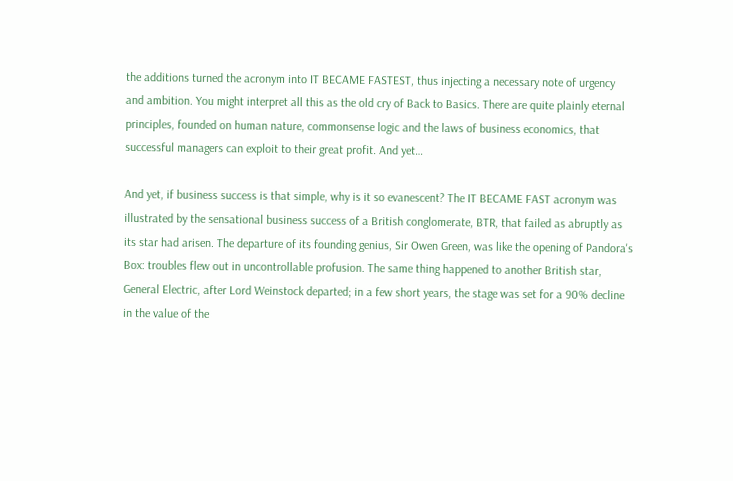the additions turned the acronym into IT BECAME FASTEST, thus injecting a necessary note of urgency and ambition. You might interpret all this as the old cry of Back to Basics. There are quite plainly eternal principles, founded on human nature, commonsense logic and the laws of business economics, that successful managers can exploit to their great profit. And yet…

And yet, if business success is that simple, why is it so evanescent? The IT BECAME FAST acronym was illustrated by the sensational business success of a British conglomerate, BTR, that failed as abruptly as its star had arisen. The departure of its founding genius, Sir Owen Green, was like the opening of Pandora's Box: troubles flew out in uncontrollable profusion. The same thing happened to another British star, General Electric, after Lord Weinstock departed; in a few short years, the stage was set for a 90% decline in the value of the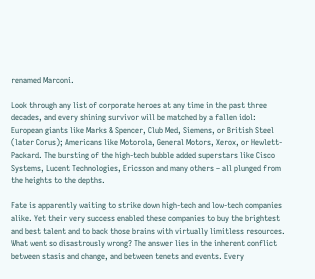renamed Marconi.

Look through any list of corporate heroes at any time in the past three decades, and every shining survivor will be matched by a fallen idol: European giants like Marks & Spencer, Club Med, Siemens, or British Steel (later Corus); Americans like Motorola, General Motors, Xerox, or Hewlett-Packard. The bursting of the high-tech bubble added superstars like Cisco Systems, Lucent Technologies, Ericsson and many others – all plunged from the heights to the depths.

Fate is apparently waiting to strike down high-tech and low-tech companies alike. Yet their very success enabled these companies to buy the brightest and best talent and to back those brains with virtually limitless resources. What went so disastrously wrong? The answer lies in the inherent conflict between stasis and change, and between tenets and events. Every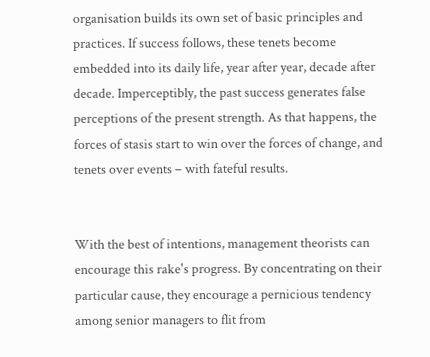organisation builds its own set of basic principles and practices. If success follows, these tenets become embedded into its daily life, year after year, decade after decade. Imperceptibly, the past success generates false perceptions of the present strength. As that happens, the forces of stasis start to win over the forces of change, and tenets over events – with fateful results.


With the best of intentions, management theorists can encourage this rake's progress. By concentrating on their particular cause, they encourage a pernicious tendency among senior managers to flit from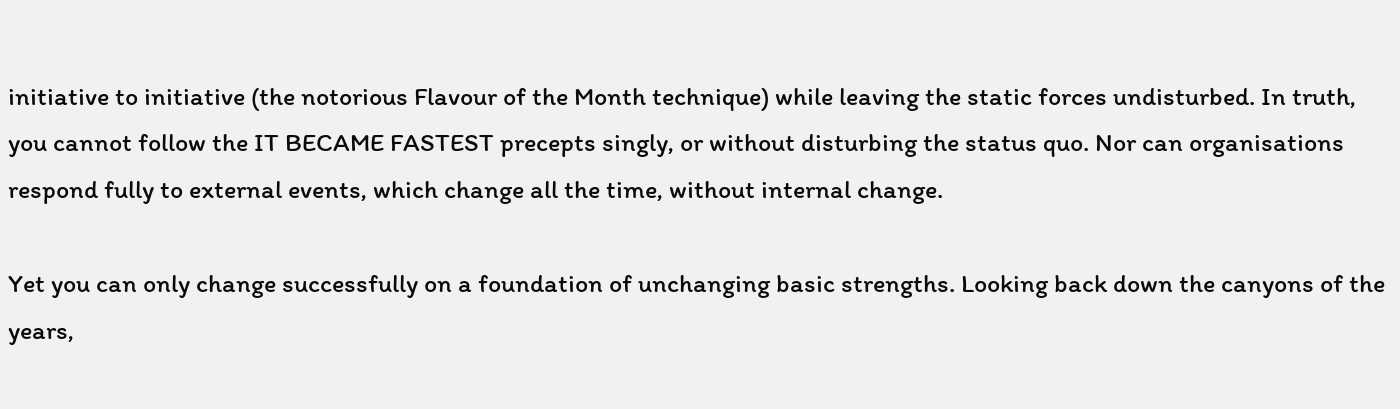initiative to initiative (the notorious Flavour of the Month technique) while leaving the static forces undisturbed. In truth, you cannot follow the IT BECAME FASTEST precepts singly, or without disturbing the status quo. Nor can organisations respond fully to external events, which change all the time, without internal change.

Yet you can only change successfully on a foundation of unchanging basic strengths. Looking back down the canyons of the years,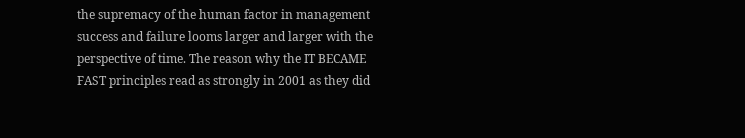the supremacy of the human factor in management success and failure looms larger and larger with the perspective of time. The reason why the IT BECAME FAST principles read as strongly in 2001 as they did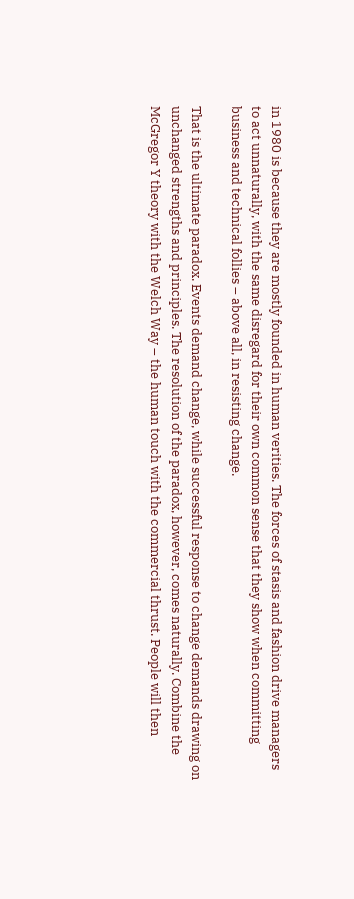in 1980 is because they are mostly founded in human verities. The forces of stasis and fashion drive managers to act unnaturally, with the same disregard for their own common sense that they show when committing business and technical follies – above all, in resisting change.

That is the ultimate paradox. Events demand change, while successful response to change demands drawing on unchanged strengths and principles. The resolution of the paradox, however, comes naturally. Combine the McGregor Y theory with the Welch Way – the human touch with the commercial thrust. People will then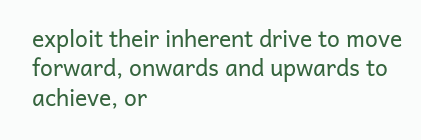exploit their inherent drive to move forward, onwards and upwards to achieve, or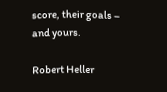score, their goals – and yours.

Robert Heller